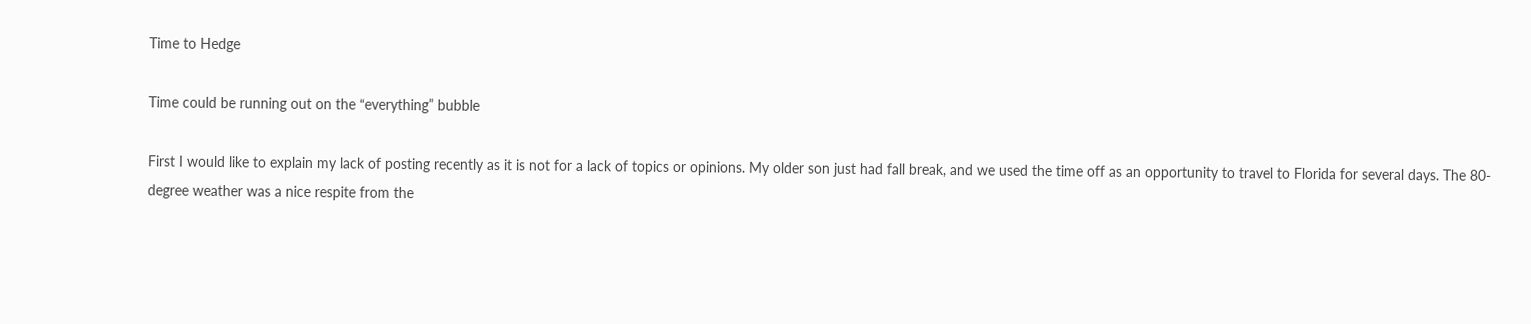Time to Hedge

Time could be running out on the “everything” bubble

First I would like to explain my lack of posting recently as it is not for a lack of topics or opinions. My older son just had fall break, and we used the time off as an opportunity to travel to Florida for several days. The 80-degree weather was a nice respite from the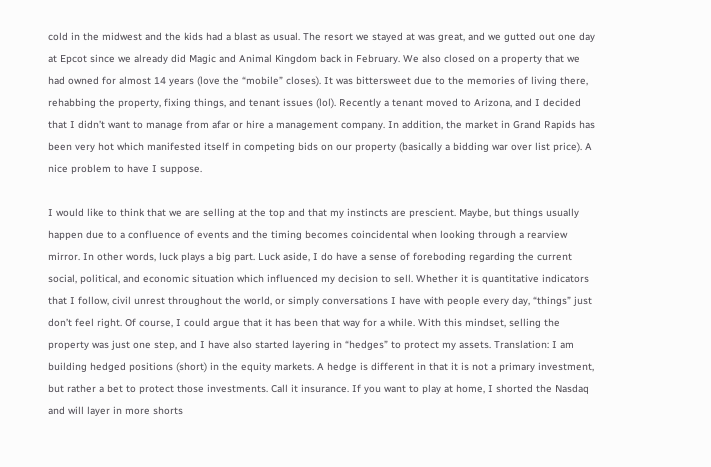cold in the midwest and the kids had a blast as usual. The resort we stayed at was great, and we gutted out one day at Epcot since we already did Magic and Animal Kingdom back in February. We also closed on a property that we had owned for almost 14 years (love the “mobile” closes). It was bittersweet due to the memories of living there, rehabbing the property, fixing things, and tenant issues (lol). Recently a tenant moved to Arizona, and I decided that I didn’t want to manage from afar or hire a management company. In addition, the market in Grand Rapids has been very hot which manifested itself in competing bids on our property (basically a bidding war over list price). A nice problem to have I suppose.

I would like to think that we are selling at the top and that my instincts are prescient. Maybe, but things usually happen due to a confluence of events and the timing becomes coincidental when looking through a rearview mirror. In other words, luck plays a big part. Luck aside, I do have a sense of foreboding regarding the current social, political, and economic situation which influenced my decision to sell. Whether it is quantitative indicators that I follow, civil unrest throughout the world, or simply conversations I have with people every day, “things” just don’t feel right. Of course, I could argue that it has been that way for a while. With this mindset, selling the property was just one step, and I have also started layering in “hedges” to protect my assets. Translation: I am building hedged positions (short) in the equity markets. A hedge is different in that it is not a primary investment, but rather a bet to protect those investments. Call it insurance. If you want to play at home, I shorted the Nasdaq and will layer in more shorts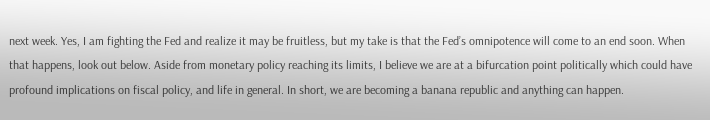next week. Yes, I am fighting the Fed and realize it may be fruitless, but my take is that the Fed’s omnipotence will come to an end soon. When that happens, look out below. Aside from monetary policy reaching its limits, I believe we are at a bifurcation point politically which could have profound implications on fiscal policy, and life in general. In short, we are becoming a banana republic and anything can happen.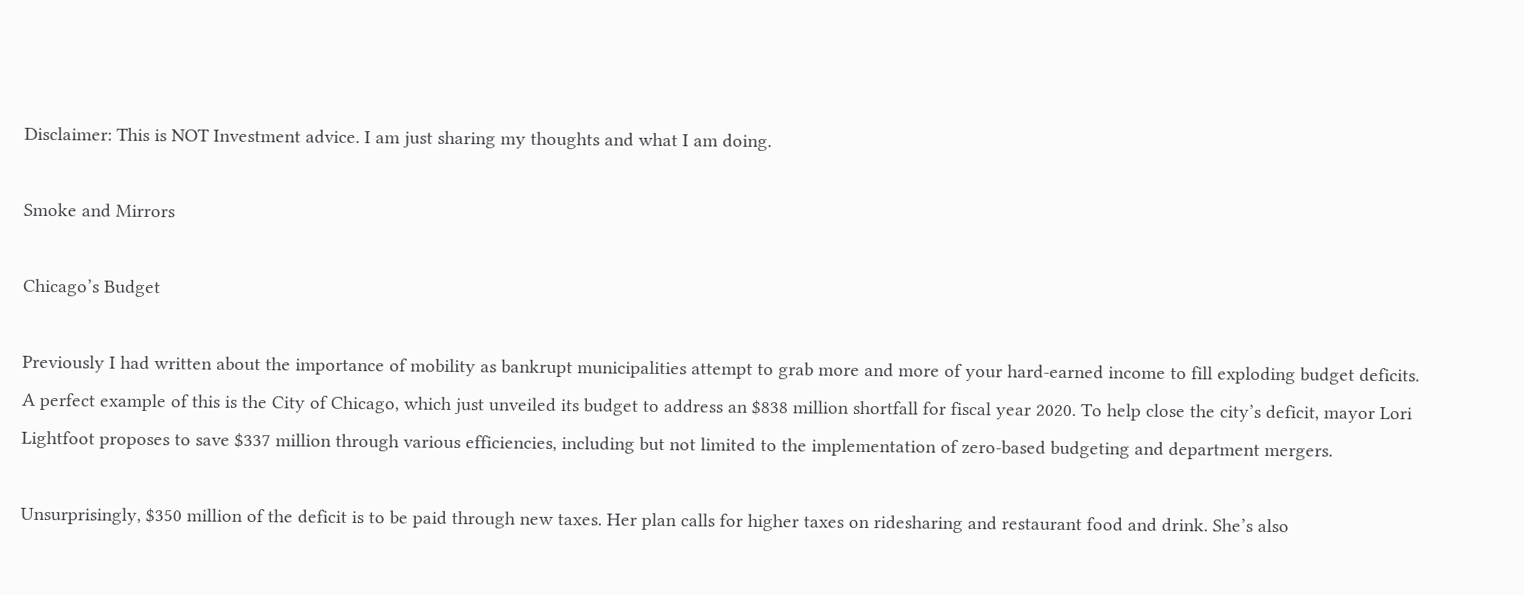Disclaimer: This is NOT Investment advice. I am just sharing my thoughts and what I am doing.

Smoke and Mirrors

Chicago’s Budget

Previously I had written about the importance of mobility as bankrupt municipalities attempt to grab more and more of your hard-earned income to fill exploding budget deficits. A perfect example of this is the City of Chicago, which just unveiled its budget to address an $838 million shortfall for fiscal year 2020. To help close the city’s deficit, mayor Lori Lightfoot proposes to save $337 million through various efficiencies, including but not limited to the implementation of zero-based budgeting and department mergers.

Unsurprisingly, $350 million of the deficit is to be paid through new taxes. Her plan calls for higher taxes on ridesharing and restaurant food and drink. She’s also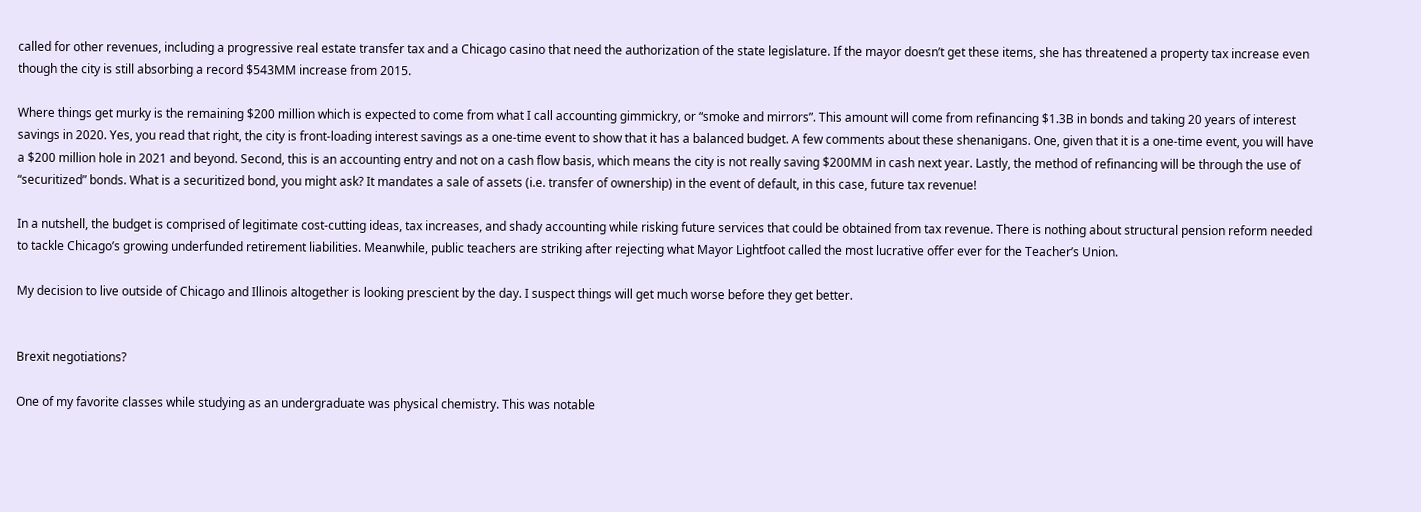called for other revenues, including a progressive real estate transfer tax and a Chicago casino that need the authorization of the state legislature. If the mayor doesn’t get these items, she has threatened a property tax increase even though the city is still absorbing a record $543MM increase from 2015.

Where things get murky is the remaining $200 million which is expected to come from what I call accounting gimmickry, or “smoke and mirrors”. This amount will come from refinancing $1.3B in bonds and taking 20 years of interest savings in 2020. Yes, you read that right, the city is front-loading interest savings as a one-time event to show that it has a balanced budget. A few comments about these shenanigans. One, given that it is a one-time event, you will have a $200 million hole in 2021 and beyond. Second, this is an accounting entry and not on a cash flow basis, which means the city is not really saving $200MM in cash next year. Lastly, the method of refinancing will be through the use of “securitized” bonds. What is a securitized bond, you might ask? It mandates a sale of assets (i.e. transfer of ownership) in the event of default, in this case, future tax revenue!

In a nutshell, the budget is comprised of legitimate cost-cutting ideas, tax increases, and shady accounting while risking future services that could be obtained from tax revenue. There is nothing about structural pension reform needed to tackle Chicago’s growing underfunded retirement liabilities. Meanwhile, public teachers are striking after rejecting what Mayor Lightfoot called the most lucrative offer ever for the Teacher’s Union.

My decision to live outside of Chicago and Illinois altogether is looking prescient by the day. I suspect things will get much worse before they get better.


Brexit negotiations?

One of my favorite classes while studying as an undergraduate was physical chemistry. This was notable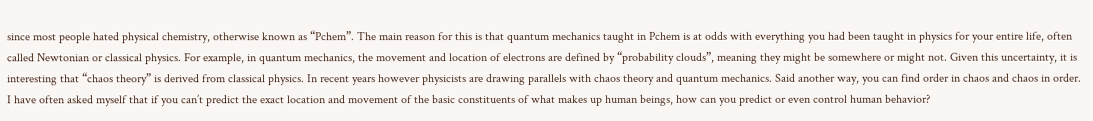since most people hated physical chemistry, otherwise known as “Pchem”. The main reason for this is that quantum mechanics taught in Pchem is at odds with everything you had been taught in physics for your entire life, often called Newtonian or classical physics. For example, in quantum mechanics, the movement and location of electrons are defined by “probability clouds”, meaning they might be somewhere or might not. Given this uncertainty, it is interesting that “chaos theory” is derived from classical physics. In recent years however physicists are drawing parallels with chaos theory and quantum mechanics. Said another way, you can find order in chaos and chaos in order. I have often asked myself that if you can’t predict the exact location and movement of the basic constituents of what makes up human beings, how can you predict or even control human behavior?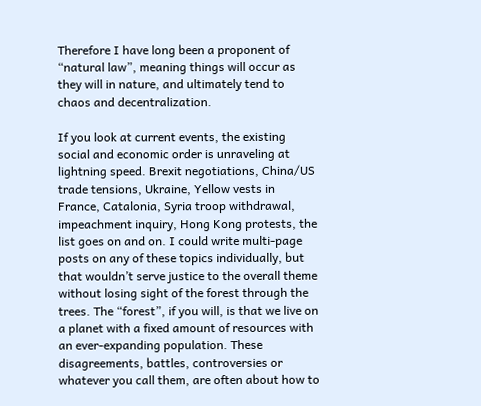Therefore I have long been a proponent of “natural law”, meaning things will occur as they will in nature, and ultimately tend to chaos and decentralization.

If you look at current events, the existing social and economic order is unraveling at lightning speed. Brexit negotiations, China/US trade tensions, Ukraine, Yellow vests in France, Catalonia, Syria troop withdrawal, impeachment inquiry, Hong Kong protests, the list goes on and on. I could write multi-page posts on any of these topics individually, but that wouldn’t serve justice to the overall theme without losing sight of the forest through the trees. The “forest”, if you will, is that we live on a planet with a fixed amount of resources with an ever-expanding population. These disagreements, battles, controversies or whatever you call them, are often about how to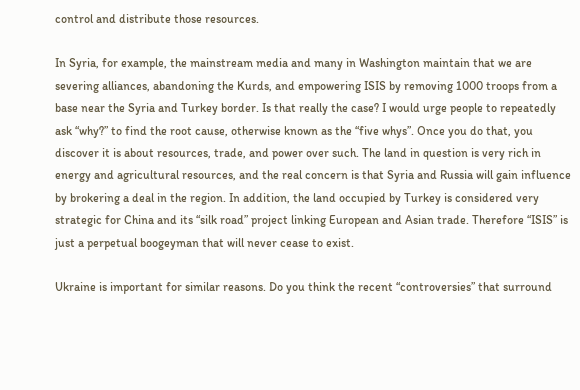control and distribute those resources.

In Syria, for example, the mainstream media and many in Washington maintain that we are severing alliances, abandoning the Kurds, and empowering ISIS by removing 1000 troops from a base near the Syria and Turkey border. Is that really the case? I would urge people to repeatedly ask “why?” to find the root cause, otherwise known as the “five whys”. Once you do that, you discover it is about resources, trade, and power over such. The land in question is very rich in energy and agricultural resources, and the real concern is that Syria and Russia will gain influence by brokering a deal in the region. In addition, the land occupied by Turkey is considered very strategic for China and its “silk road” project linking European and Asian trade. Therefore “ISIS” is just a perpetual boogeyman that will never cease to exist.

Ukraine is important for similar reasons. Do you think the recent “controversies” that surround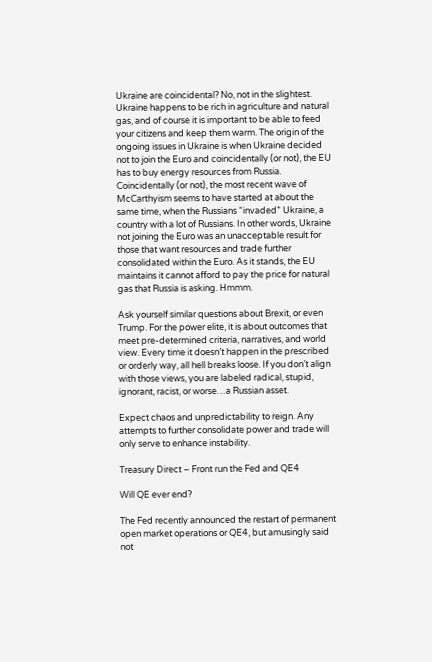Ukraine are coincidental? No, not in the slightest. Ukraine happens to be rich in agriculture and natural gas, and of course it is important to be able to feed your citizens and keep them warm. The origin of the ongoing issues in Ukraine is when Ukraine decided not to join the Euro and coincidentally (or not), the EU has to buy energy resources from Russia. Coincidentally (or not), the most recent wave of McCarthyism seems to have started at about the same time, when the Russians “invaded” Ukraine, a country with a lot of Russians. In other words, Ukraine not joining the Euro was an unacceptable result for those that want resources and trade further consolidated within the Euro. As it stands, the EU maintains it cannot afford to pay the price for natural gas that Russia is asking. Hmmm.

Ask yourself similar questions about Brexit, or even Trump. For the power elite, it is about outcomes that meet pre-determined criteria, narratives, and world view. Every time it doesn’t happen in the prescribed or orderly way, all hell breaks loose. If you don’t align with those views, you are labeled radical, stupid, ignorant, racist, or worse…a Russian asset.

Expect chaos and unpredictability to reign. Any attempts to further consolidate power and trade will only serve to enhance instability.

Treasury Direct – Front run the Fed and QE4

Will QE ever end?

The Fed recently announced the restart of permanent open market operations or QE4, but amusingly said not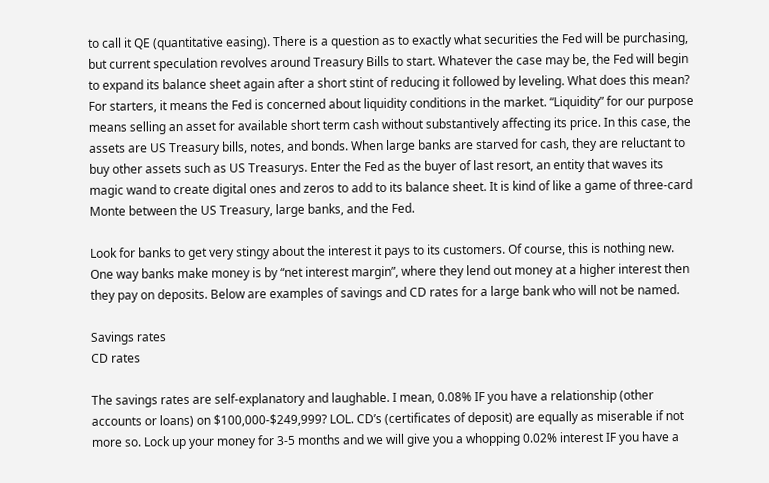to call it QE (quantitative easing). There is a question as to exactly what securities the Fed will be purchasing, but current speculation revolves around Treasury Bills to start. Whatever the case may be, the Fed will begin to expand its balance sheet again after a short stint of reducing it followed by leveling. What does this mean? For starters, it means the Fed is concerned about liquidity conditions in the market. “Liquidity” for our purpose means selling an asset for available short term cash without substantively affecting its price. In this case, the assets are US Treasury bills, notes, and bonds. When large banks are starved for cash, they are reluctant to buy other assets such as US Treasurys. Enter the Fed as the buyer of last resort, an entity that waves its magic wand to create digital ones and zeros to add to its balance sheet. It is kind of like a game of three-card Monte between the US Treasury, large banks, and the Fed.

Look for banks to get very stingy about the interest it pays to its customers. Of course, this is nothing new. One way banks make money is by “net interest margin”, where they lend out money at a higher interest then they pay on deposits. Below are examples of savings and CD rates for a large bank who will not be named.

Savings rates
CD rates

The savings rates are self-explanatory and laughable. I mean, 0.08% IF you have a relationship (other accounts or loans) on $100,000-$249,999? LOL. CD’s (certificates of deposit) are equally as miserable if not more so. Lock up your money for 3-5 months and we will give you a whopping 0.02% interest IF you have a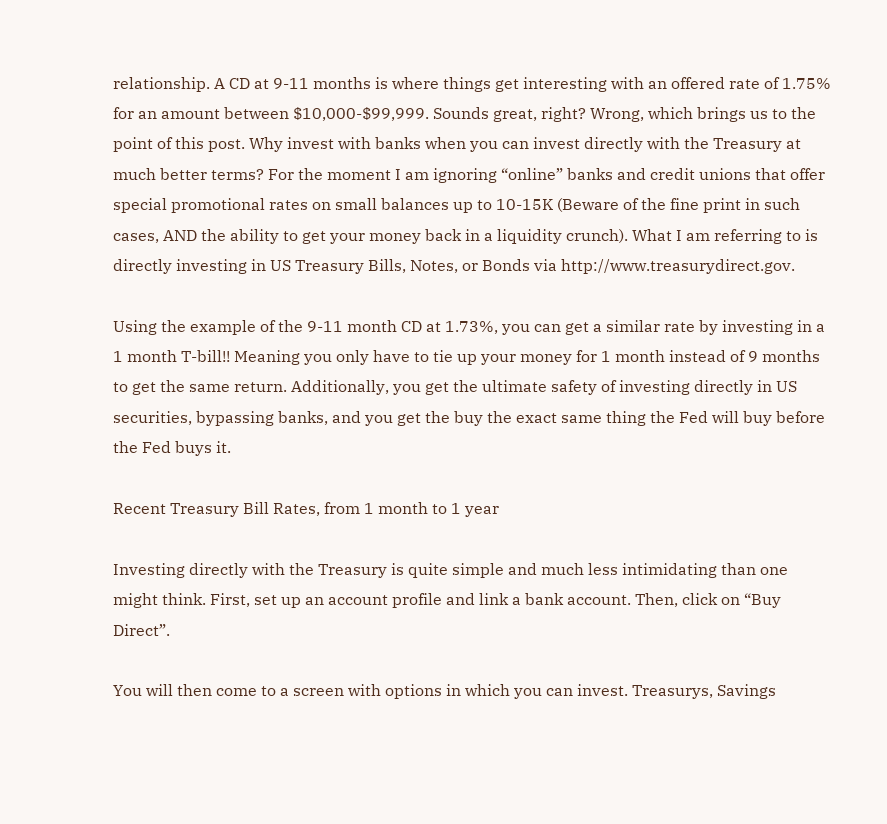relationship. A CD at 9-11 months is where things get interesting with an offered rate of 1.75% for an amount between $10,000-$99,999. Sounds great, right? Wrong, which brings us to the point of this post. Why invest with banks when you can invest directly with the Treasury at much better terms? For the moment I am ignoring “online” banks and credit unions that offer special promotional rates on small balances up to 10-15K (Beware of the fine print in such cases, AND the ability to get your money back in a liquidity crunch). What I am referring to is directly investing in US Treasury Bills, Notes, or Bonds via http://www.treasurydirect.gov.

Using the example of the 9-11 month CD at 1.73%, you can get a similar rate by investing in a 1 month T-bill!! Meaning you only have to tie up your money for 1 month instead of 9 months to get the same return. Additionally, you get the ultimate safety of investing directly in US securities, bypassing banks, and you get the buy the exact same thing the Fed will buy before the Fed buys it.

Recent Treasury Bill Rates, from 1 month to 1 year

Investing directly with the Treasury is quite simple and much less intimidating than one might think. First, set up an account profile and link a bank account. Then, click on “Buy Direct”.

You will then come to a screen with options in which you can invest. Treasurys, Savings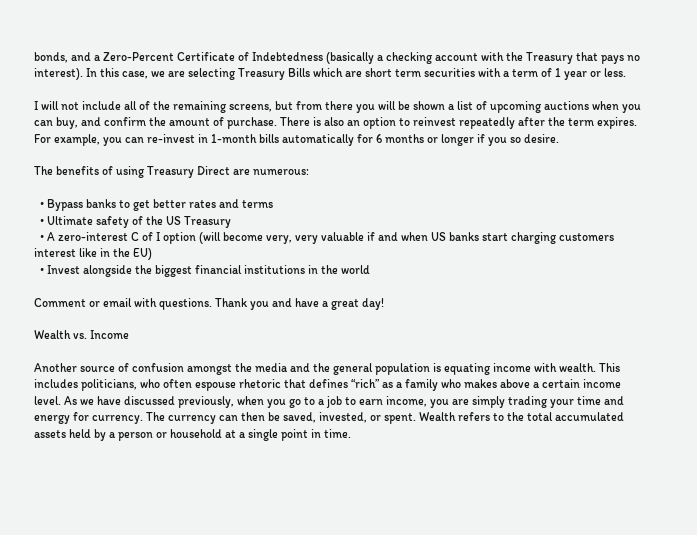bonds, and a Zero-Percent Certificate of Indebtedness (basically a checking account with the Treasury that pays no interest). In this case, we are selecting Treasury Bills which are short term securities with a term of 1 year or less.

I will not include all of the remaining screens, but from there you will be shown a list of upcoming auctions when you can buy, and confirm the amount of purchase. There is also an option to reinvest repeatedly after the term expires. For example, you can re-invest in 1-month bills automatically for 6 months or longer if you so desire.

The benefits of using Treasury Direct are numerous:

  • Bypass banks to get better rates and terms
  • Ultimate safety of the US Treasury
  • A zero-interest C of I option (will become very, very valuable if and when US banks start charging customers interest like in the EU)
  • Invest alongside the biggest financial institutions in the world

Comment or email with questions. Thank you and have a great day!

Wealth vs. Income

Another source of confusion amongst the media and the general population is equating income with wealth. This includes politicians, who often espouse rhetoric that defines “rich” as a family who makes above a certain income level. As we have discussed previously, when you go to a job to earn income, you are simply trading your time and energy for currency. The currency can then be saved, invested, or spent. Wealth refers to the total accumulated assets held by a person or household at a single point in time.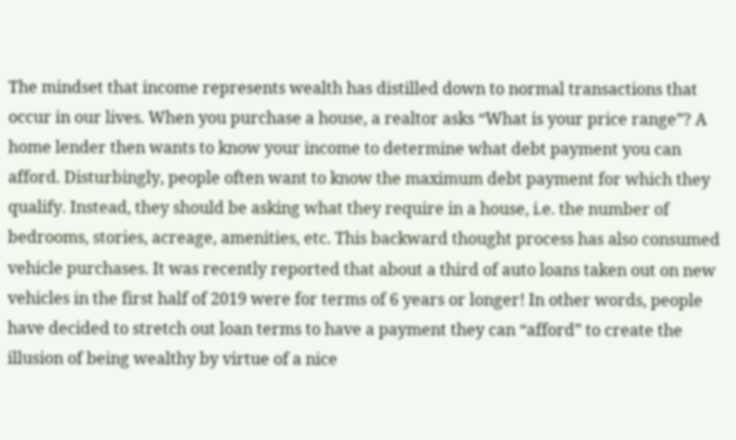The mindset that income represents wealth has distilled down to normal transactions that occur in our lives. When you purchase a house, a realtor asks “What is your price range”? A home lender then wants to know your income to determine what debt payment you can afford. Disturbingly, people often want to know the maximum debt payment for which they qualify. Instead, they should be asking what they require in a house, i.e. the number of bedrooms, stories, acreage, amenities, etc. This backward thought process has also consumed vehicle purchases. It was recently reported that about a third of auto loans taken out on new vehicles in the first half of 2019 were for terms of 6 years or longer! In other words, people have decided to stretch out loan terms to have a payment they can “afford” to create the illusion of being wealthy by virtue of a nice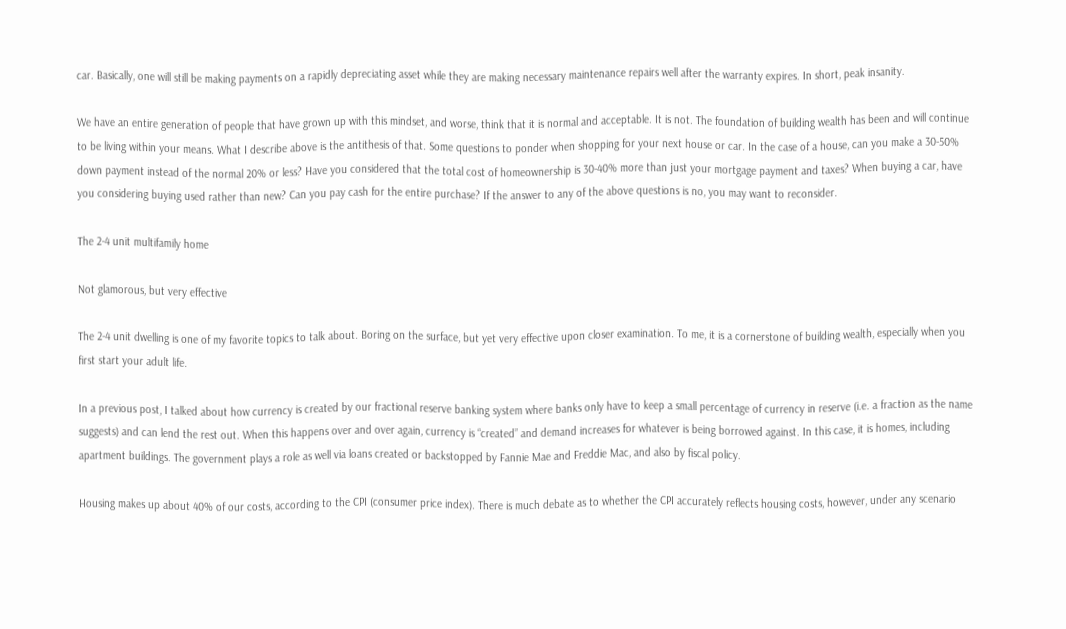car. Basically, one will still be making payments on a rapidly depreciating asset while they are making necessary maintenance repairs well after the warranty expires. In short, peak insanity.

We have an entire generation of people that have grown up with this mindset, and worse, think that it is normal and acceptable. It is not. The foundation of building wealth has been and will continue to be living within your means. What I describe above is the antithesis of that. Some questions to ponder when shopping for your next house or car. In the case of a house, can you make a 30-50% down payment instead of the normal 20% or less? Have you considered that the total cost of homeownership is 30-40% more than just your mortgage payment and taxes? When buying a car, have you considering buying used rather than new? Can you pay cash for the entire purchase? If the answer to any of the above questions is no, you may want to reconsider.

The 2-4 unit multifamily home

Not glamorous, but very effective

The 2-4 unit dwelling is one of my favorite topics to talk about. Boring on the surface, but yet very effective upon closer examination. To me, it is a cornerstone of building wealth, especially when you first start your adult life.

In a previous post, I talked about how currency is created by our fractional reserve banking system where banks only have to keep a small percentage of currency in reserve (i.e. a fraction as the name suggests) and can lend the rest out. When this happens over and over again, currency is “created” and demand increases for whatever is being borrowed against. In this case, it is homes, including apartment buildings. The government plays a role as well via loans created or backstopped by Fannie Mae and Freddie Mac, and also by fiscal policy.

Housing makes up about 40% of our costs, according to the CPI (consumer price index). There is much debate as to whether the CPI accurately reflects housing costs, however, under any scenario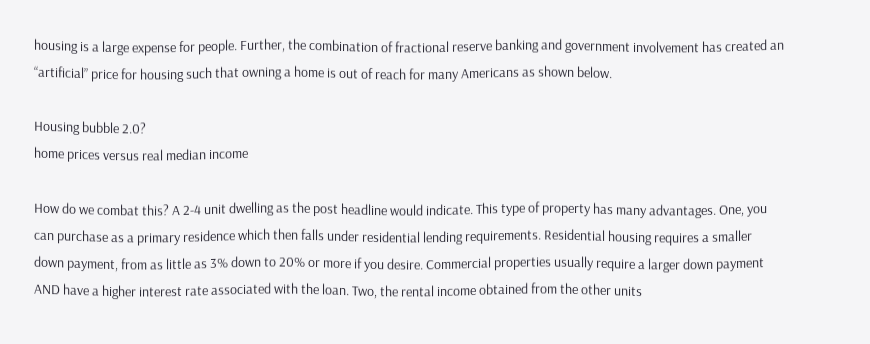housing is a large expense for people. Further, the combination of fractional reserve banking and government involvement has created an “artificial” price for housing such that owning a home is out of reach for many Americans as shown below.

Housing bubble 2.0?
home prices versus real median income

How do we combat this? A 2-4 unit dwelling as the post headline would indicate. This type of property has many advantages. One, you can purchase as a primary residence which then falls under residential lending requirements. Residential housing requires a smaller down payment, from as little as 3% down to 20% or more if you desire. Commercial properties usually require a larger down payment AND have a higher interest rate associated with the loan. Two, the rental income obtained from the other units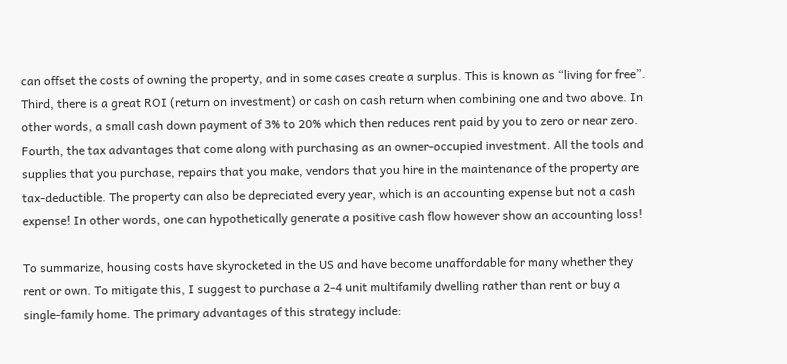can offset the costs of owning the property, and in some cases create a surplus. This is known as “living for free”. Third, there is a great ROI (return on investment) or cash on cash return when combining one and two above. In other words, a small cash down payment of 3% to 20% which then reduces rent paid by you to zero or near zero. Fourth, the tax advantages that come along with purchasing as an owner-occupied investment. All the tools and supplies that you purchase, repairs that you make, vendors that you hire in the maintenance of the property are tax-deductible. The property can also be depreciated every year, which is an accounting expense but not a cash expense! In other words, one can hypothetically generate a positive cash flow however show an accounting loss!

To summarize, housing costs have skyrocketed in the US and have become unaffordable for many whether they rent or own. To mitigate this, I suggest to purchase a 2-4 unit multifamily dwelling rather than rent or buy a single-family home. The primary advantages of this strategy include: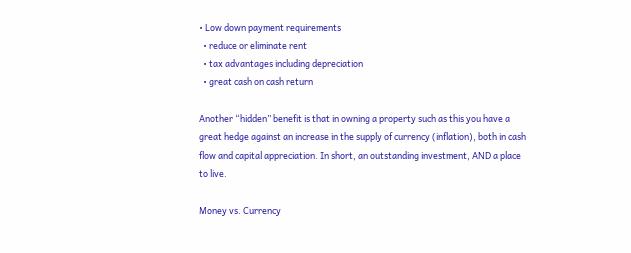• Low down payment requirements
  • reduce or eliminate rent
  • tax advantages including depreciation
  • great cash on cash return

Another “hidden” benefit is that in owning a property such as this you have a great hedge against an increase in the supply of currency (inflation), both in cash flow and capital appreciation. In short, an outstanding investment, AND a place to live.

Money vs. Currency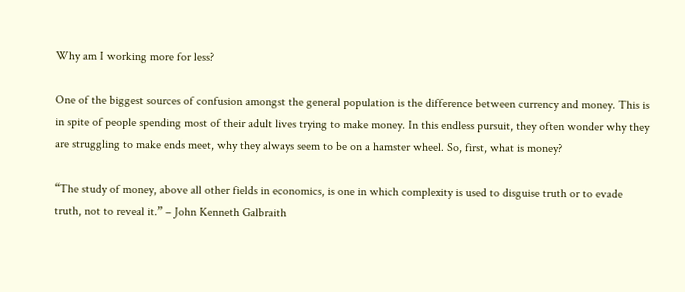Why am I working more for less?

One of the biggest sources of confusion amongst the general population is the difference between currency and money. This is in spite of people spending most of their adult lives trying to make money. In this endless pursuit, they often wonder why they are struggling to make ends meet, why they always seem to be on a hamster wheel. So, first, what is money?

“The study of money, above all other fields in economics, is one in which complexity is used to disguise truth or to evade truth, not to reveal it.” – John Kenneth Galbraith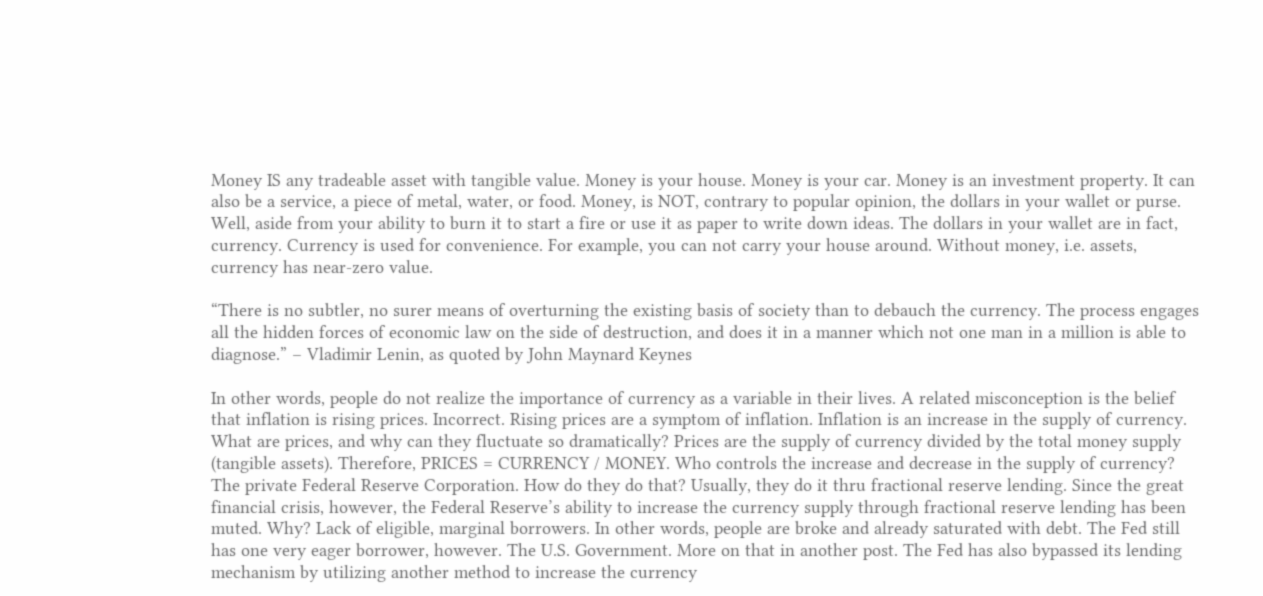Money IS any tradeable asset with tangible value. Money is your house. Money is your car. Money is an investment property. It can also be a service, a piece of metal, water, or food. Money, is NOT, contrary to popular opinion, the dollars in your wallet or purse. Well, aside from your ability to burn it to start a fire or use it as paper to write down ideas. The dollars in your wallet are in fact, currency. Currency is used for convenience. For example, you can not carry your house around. Without money, i.e. assets, currency has near-zero value.

“There is no subtler, no surer means of overturning the existing basis of society than to debauch the currency. The process engages all the hidden forces of economic law on the side of destruction, and does it in a manner which not one man in a million is able to diagnose.” – Vladimir Lenin, as quoted by John Maynard Keynes

In other words, people do not realize the importance of currency as a variable in their lives. A related misconception is the belief that inflation is rising prices. Incorrect. Rising prices are a symptom of inflation. Inflation is an increase in the supply of currency. What are prices, and why can they fluctuate so dramatically? Prices are the supply of currency divided by the total money supply (tangible assets). Therefore, PRICES = CURRENCY / MONEY. Who controls the increase and decrease in the supply of currency? The private Federal Reserve Corporation. How do they do that? Usually, they do it thru fractional reserve lending. Since the great financial crisis, however, the Federal Reserve’s ability to increase the currency supply through fractional reserve lending has been muted. Why? Lack of eligible, marginal borrowers. In other words, people are broke and already saturated with debt. The Fed still has one very eager borrower, however. The U.S. Government. More on that in another post. The Fed has also bypassed its lending mechanism by utilizing another method to increase the currency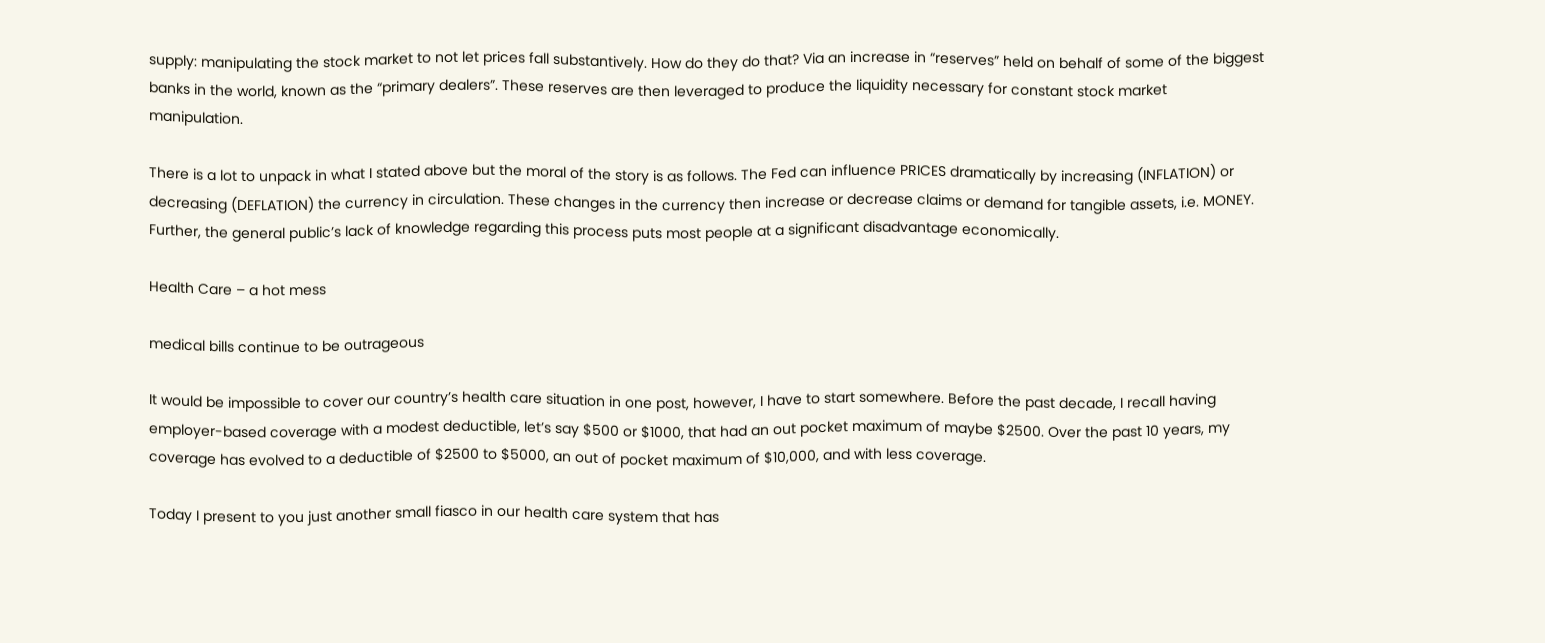supply: manipulating the stock market to not let prices fall substantively. How do they do that? Via an increase in “reserves” held on behalf of some of the biggest banks in the world, known as the “primary dealers”. These reserves are then leveraged to produce the liquidity necessary for constant stock market manipulation.

There is a lot to unpack in what I stated above but the moral of the story is as follows. The Fed can influence PRICES dramatically by increasing (INFLATION) or decreasing (DEFLATION) the currency in circulation. These changes in the currency then increase or decrease claims or demand for tangible assets, i.e. MONEY. Further, the general public’s lack of knowledge regarding this process puts most people at a significant disadvantage economically.

Health Care – a hot mess

medical bills continue to be outrageous

It would be impossible to cover our country’s health care situation in one post, however, I have to start somewhere. Before the past decade, I recall having employer-based coverage with a modest deductible, let’s say $500 or $1000, that had an out pocket maximum of maybe $2500. Over the past 10 years, my coverage has evolved to a deductible of $2500 to $5000, an out of pocket maximum of $10,000, and with less coverage.

Today I present to you just another small fiasco in our health care system that has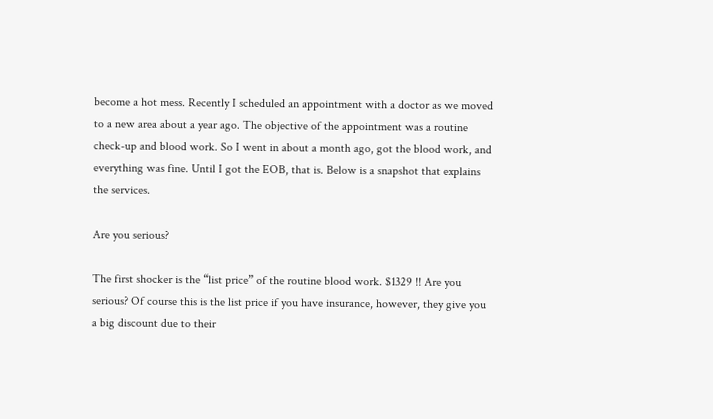become a hot mess. Recently I scheduled an appointment with a doctor as we moved to a new area about a year ago. The objective of the appointment was a routine check-up and blood work. So I went in about a month ago, got the blood work, and everything was fine. Until I got the EOB, that is. Below is a snapshot that explains the services.

Are you serious?

The first shocker is the “list price” of the routine blood work. $1329 !! Are you serious? Of course this is the list price if you have insurance, however, they give you a big discount due to their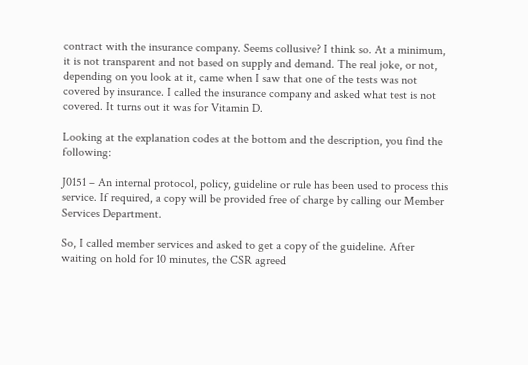contract with the insurance company. Seems collusive? I think so. At a minimum, it is not transparent and not based on supply and demand. The real joke, or not, depending on you look at it, came when I saw that one of the tests was not covered by insurance. I called the insurance company and asked what test is not covered. It turns out it was for Vitamin D.

Looking at the explanation codes at the bottom and the description, you find the following:

J0151 – An internal protocol, policy, guideline or rule has been used to process this service. If required, a copy will be provided free of charge by calling our Member Services Department.

So, I called member services and asked to get a copy of the guideline. After waiting on hold for 10 minutes, the CSR agreed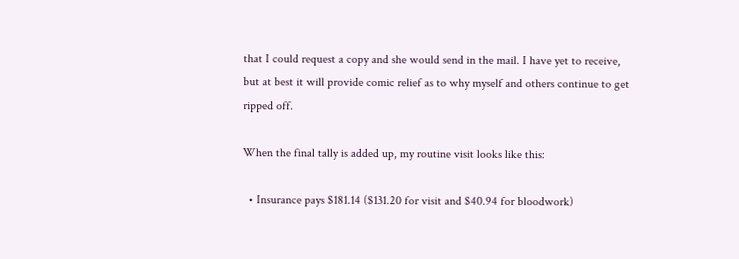that I could request a copy and she would send in the mail. I have yet to receive, but at best it will provide comic relief as to why myself and others continue to get ripped off.

When the final tally is added up, my routine visit looks like this:

  • Insurance pays $181.14 ($131.20 for visit and $40.94 for bloodwork)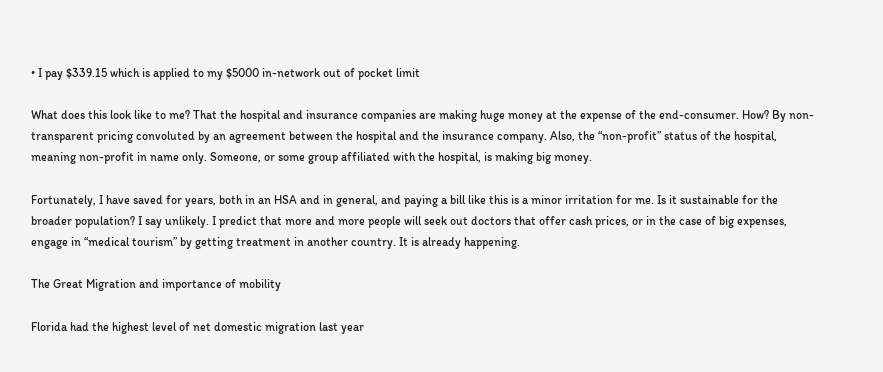• I pay $339.15 which is applied to my $5000 in-network out of pocket limit

What does this look like to me? That the hospital and insurance companies are making huge money at the expense of the end-consumer. How? By non-transparent pricing convoluted by an agreement between the hospital and the insurance company. Also, the “non-profit” status of the hospital, meaning non-profit in name only. Someone, or some group affiliated with the hospital, is making big money.

Fortunately, I have saved for years, both in an HSA and in general, and paying a bill like this is a minor irritation for me. Is it sustainable for the broader population? I say unlikely. I predict that more and more people will seek out doctors that offer cash prices, or in the case of big expenses, engage in “medical tourism” by getting treatment in another country. It is already happening.

The Great Migration and importance of mobility

Florida had the highest level of net domestic migration last year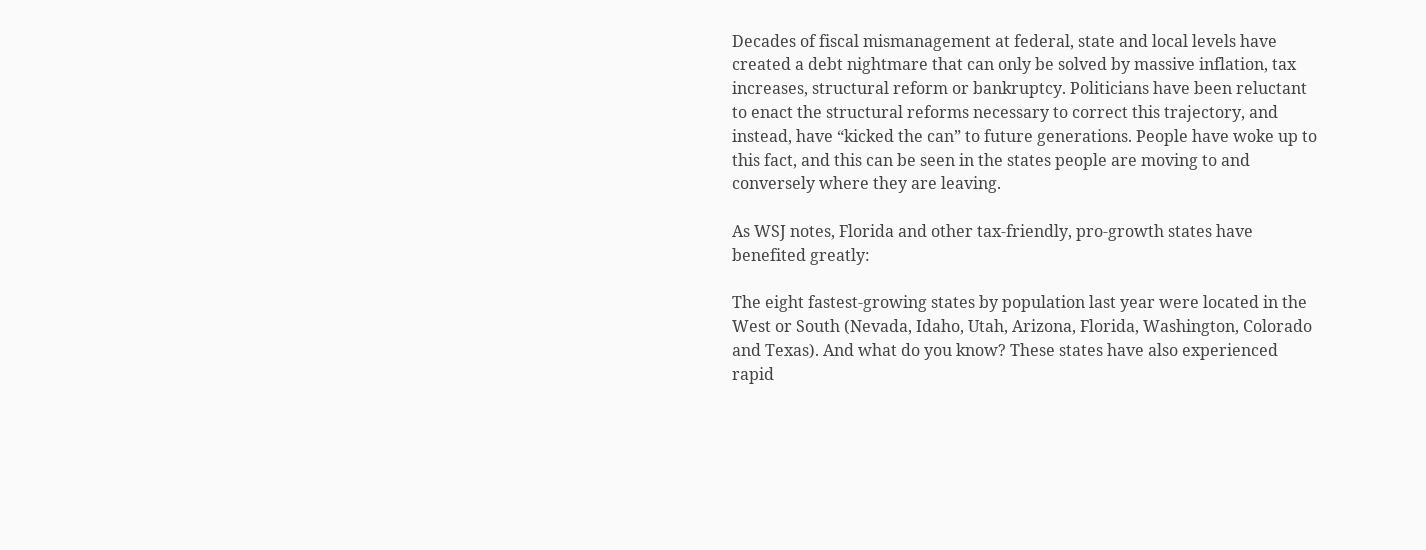Decades of fiscal mismanagement at federal, state and local levels have created a debt nightmare that can only be solved by massive inflation, tax increases, structural reform or bankruptcy. Politicians have been reluctant to enact the structural reforms necessary to correct this trajectory, and instead, have “kicked the can” to future generations. People have woke up to this fact, and this can be seen in the states people are moving to and conversely where they are leaving.

As WSJ notes, Florida and other tax-friendly, pro-growth states have benefited greatly:

The eight fastest-growing states by population last year were located in the West or South (Nevada, Idaho, Utah, Arizona, Florida, Washington, Colorado and Texas). And what do you know? These states have also experienced rapid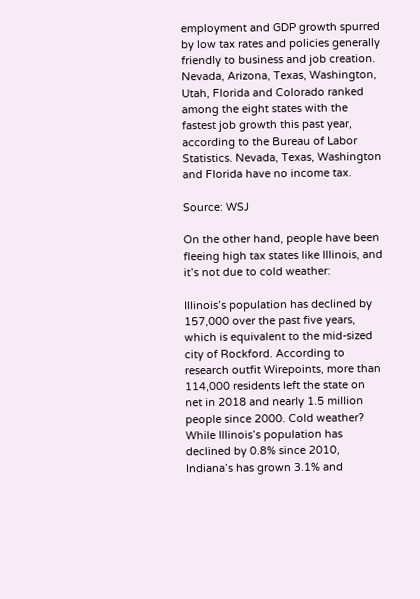employment and GDP growth spurred by low tax rates and policies generally friendly to business and job creation. Nevada, Arizona, Texas, Washington, Utah, Florida and Colorado ranked among the eight states with the fastest job growth this past year, according to the Bureau of Labor Statistics. Nevada, Texas, Washington and Florida have no income tax.

Source: WSJ

On the other hand, people have been fleeing high tax states like Illinois, and it’s not due to cold weather:

Illinois’s population has declined by 157,000 over the past five years, which is equivalent to the mid-sized city of Rockford. According to research outfit Wirepoints, more than 114,000 residents left the state on net in 2018 and nearly 1.5 million people since 2000. Cold weather? While Illinois’s population has declined by 0.8% since 2010, Indiana’s has grown 3.1% and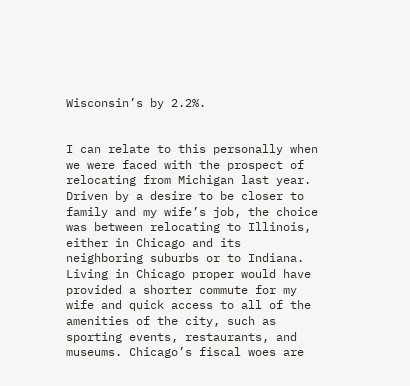Wisconsin’s by 2.2%.


I can relate to this personally when we were faced with the prospect of relocating from Michigan last year. Driven by a desire to be closer to family and my wife’s job, the choice was between relocating to Illinois, either in Chicago and its neighboring suburbs or to Indiana. Living in Chicago proper would have provided a shorter commute for my wife and quick access to all of the amenities of the city, such as sporting events, restaurants, and museums. Chicago’s fiscal woes are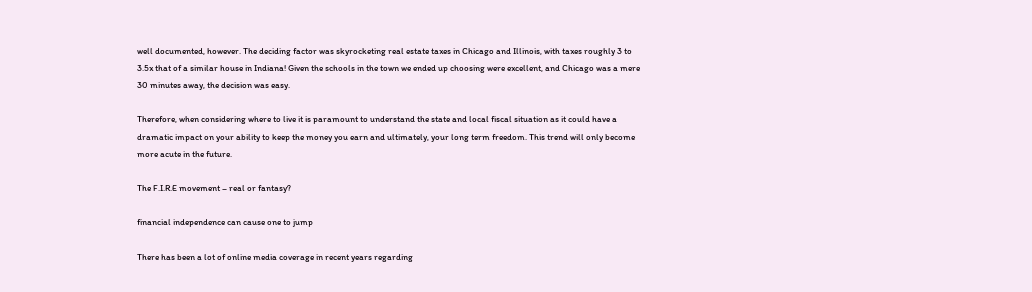well documented, however. The deciding factor was skyrocketing real estate taxes in Chicago and Illinois, with taxes roughly 3 to 3.5x that of a similar house in Indiana! Given the schools in the town we ended up choosing were excellent, and Chicago was a mere 30 minutes away, the decision was easy.

Therefore, when considering where to live it is paramount to understand the state and local fiscal situation as it could have a dramatic impact on your ability to keep the money you earn and ultimately, your long term freedom. This trend will only become more acute in the future.

The F.I.R.E movement – real or fantasy?

financial independence can cause one to jump

There has been a lot of online media coverage in recent years regarding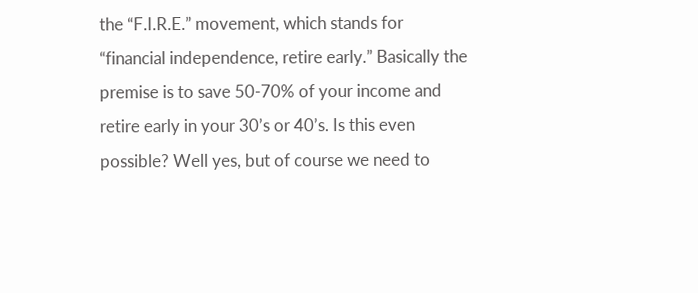the “F.I.R.E.” movement, which stands for “financial independence, retire early.” Basically the premise is to save 50-70% of your income and retire early in your 30’s or 40’s. Is this even possible? Well yes, but of course we need to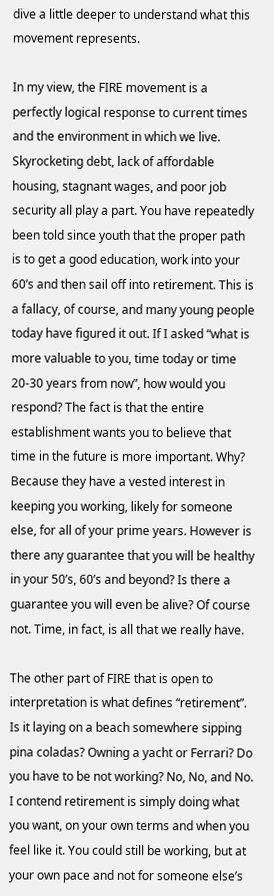dive a little deeper to understand what this movement represents.

In my view, the FIRE movement is a perfectly logical response to current times and the environment in which we live. Skyrocketing debt, lack of affordable housing, stagnant wages, and poor job security all play a part. You have repeatedly been told since youth that the proper path is to get a good education, work into your 60’s and then sail off into retirement. This is a fallacy, of course, and many young people today have figured it out. If I asked “what is more valuable to you, time today or time 20-30 years from now”, how would you respond? The fact is that the entire establishment wants you to believe that time in the future is more important. Why? Because they have a vested interest in keeping you working, likely for someone else, for all of your prime years. However is there any guarantee that you will be healthy in your 50’s, 60’s and beyond? Is there a guarantee you will even be alive? Of course not. Time, in fact, is all that we really have.

The other part of FIRE that is open to interpretation is what defines “retirement”. Is it laying on a beach somewhere sipping pina coladas? Owning a yacht or Ferrari? Do you have to be not working? No, No, and No. I contend retirement is simply doing what you want, on your own terms and when you feel like it. You could still be working, but at your own pace and not for someone else’s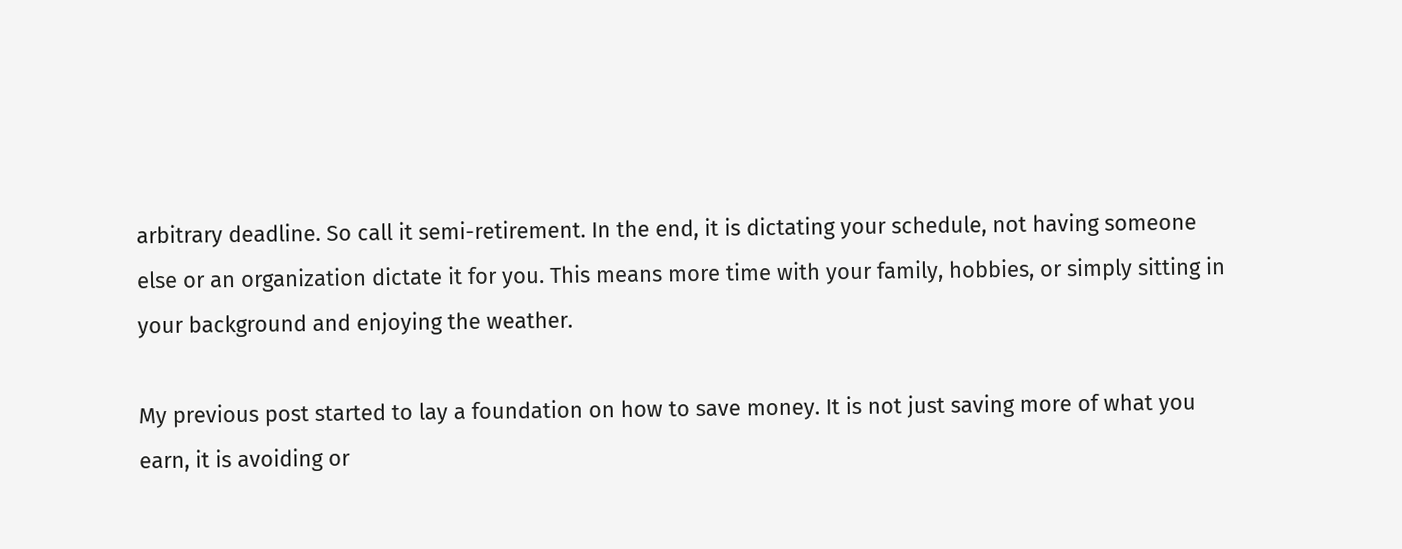arbitrary deadline. So call it semi-retirement. In the end, it is dictating your schedule, not having someone else or an organization dictate it for you. This means more time with your family, hobbies, or simply sitting in your background and enjoying the weather.

My previous post started to lay a foundation on how to save money. It is not just saving more of what you earn, it is avoiding or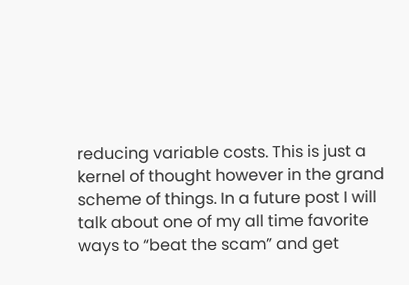reducing variable costs. This is just a kernel of thought however in the grand scheme of things. In a future post I will talk about one of my all time favorite ways to “beat the scam” and get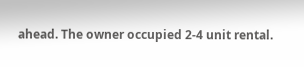ahead. The owner occupied 2-4 unit rental.